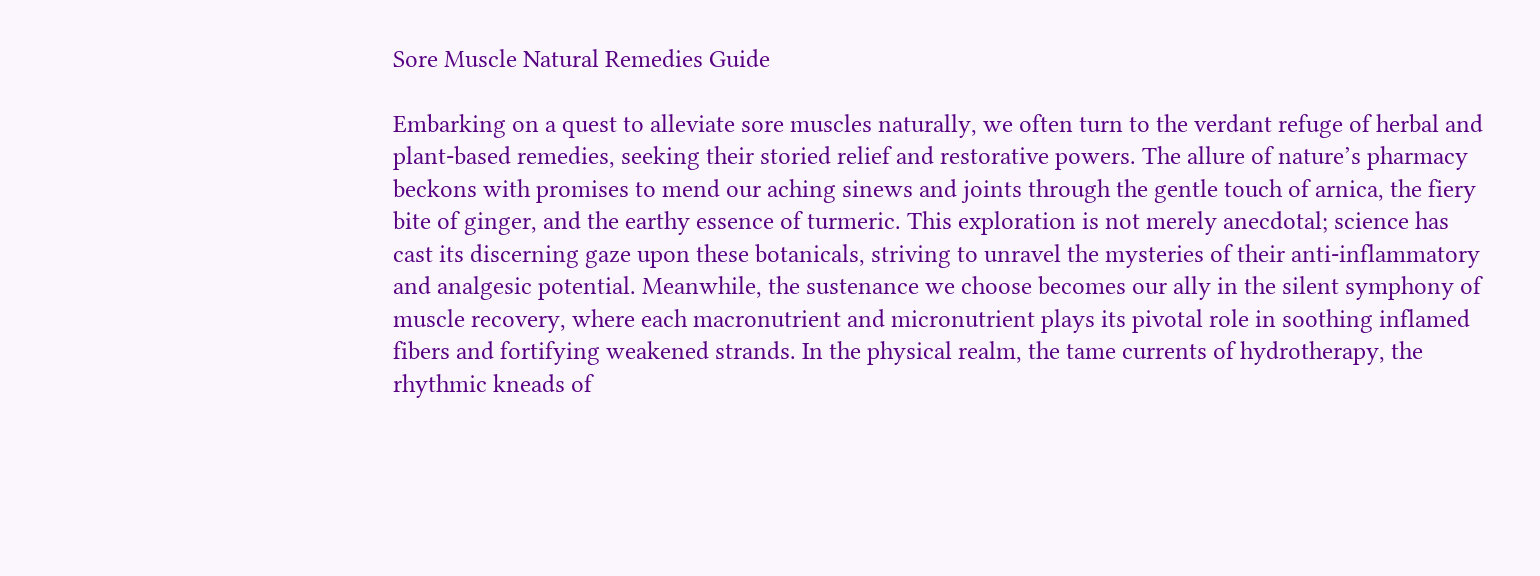Sore Muscle Natural Remedies Guide

Embarking on a quest to alleviate sore muscles naturally, we often turn to the verdant refuge of herbal and plant-based remedies, seeking their storied relief and restorative powers. The allure of nature’s pharmacy beckons with promises to mend our aching sinews and joints through the gentle touch of arnica, the fiery bite of ginger, and the earthy essence of turmeric. This exploration is not merely anecdotal; science has cast its discerning gaze upon these botanicals, striving to unravel the mysteries of their anti-inflammatory and analgesic potential. Meanwhile, the sustenance we choose becomes our ally in the silent symphony of muscle recovery, where each macronutrient and micronutrient plays its pivotal role in soothing inflamed fibers and fortifying weakened strands. In the physical realm, the tame currents of hydrotherapy, the rhythmic kneads of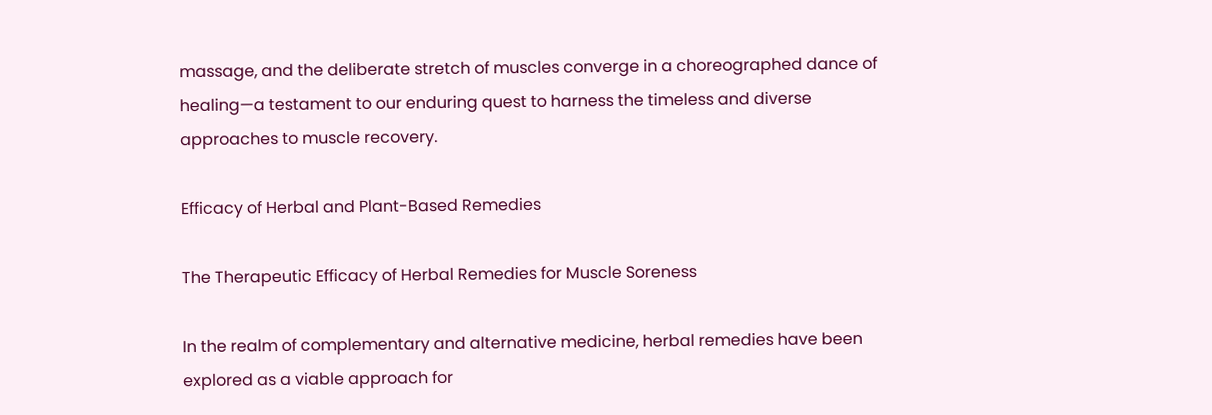massage, and the deliberate stretch of muscles converge in a choreographed dance of healing—a testament to our enduring quest to harness the timeless and diverse approaches to muscle recovery.

Efficacy of Herbal and Plant-Based Remedies

The Therapeutic Efficacy of Herbal Remedies for Muscle Soreness

In the realm of complementary and alternative medicine, herbal remedies have been explored as a viable approach for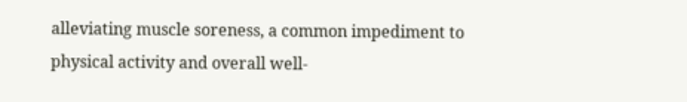alleviating muscle soreness, a common impediment to physical activity and overall well-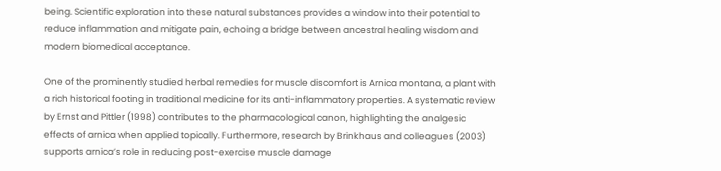being. Scientific exploration into these natural substances provides a window into their potential to reduce inflammation and mitigate pain, echoing a bridge between ancestral healing wisdom and modern biomedical acceptance.

One of the prominently studied herbal remedies for muscle discomfort is Arnica montana, a plant with a rich historical footing in traditional medicine for its anti-inflammatory properties. A systematic review by Ernst and Pittler (1998) contributes to the pharmacological canon, highlighting the analgesic effects of arnica when applied topically. Furthermore, research by Brinkhaus and colleagues (2003) supports arnica’s role in reducing post-exercise muscle damage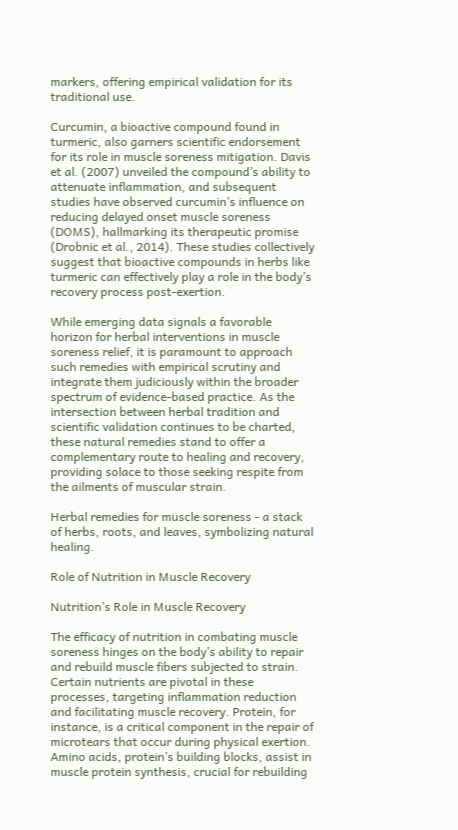markers, offering empirical validation for its traditional use.

Curcumin, a bioactive compound found in turmeric, also garners scientific endorsement for its role in muscle soreness mitigation. Davis et al. (2007) unveiled the compound’s ability to attenuate inflammation, and subsequent studies have observed curcumin’s influence on reducing delayed onset muscle soreness (DOMS), hallmarking its therapeutic promise (Drobnic et al., 2014). These studies collectively suggest that bioactive compounds in herbs like turmeric can effectively play a role in the body’s recovery process post-exertion.

While emerging data signals a favorable horizon for herbal interventions in muscle soreness relief, it is paramount to approach such remedies with empirical scrutiny and integrate them judiciously within the broader spectrum of evidence-based practice. As the intersection between herbal tradition and scientific validation continues to be charted, these natural remedies stand to offer a complementary route to healing and recovery, providing solace to those seeking respite from the ailments of muscular strain.

Herbal remedies for muscle soreness - a stack of herbs, roots, and leaves, symbolizing natural healing.

Role of Nutrition in Muscle Recovery

Nutrition’s Role in Muscle Recovery

The efficacy of nutrition in combating muscle soreness hinges on the body’s ability to repair and rebuild muscle fibers subjected to strain. Certain nutrients are pivotal in these processes, targeting inflammation reduction and facilitating muscle recovery. Protein, for instance, is a critical component in the repair of microtears that occur during physical exertion. Amino acids, protein’s building blocks, assist in muscle protein synthesis, crucial for rebuilding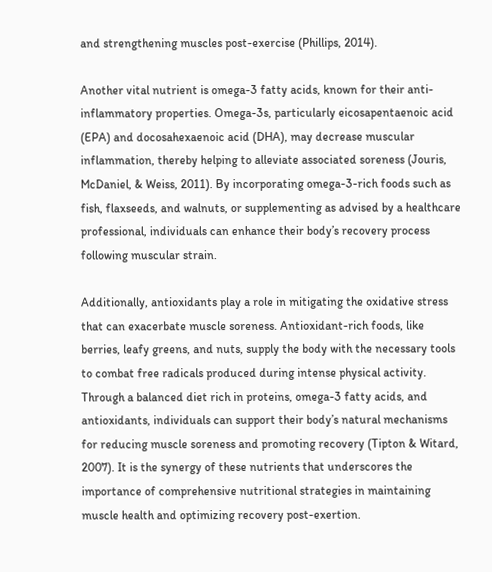and strengthening muscles post-exercise (Phillips, 2014).

Another vital nutrient is omega-3 fatty acids, known for their anti-inflammatory properties. Omega-3s, particularly eicosapentaenoic acid (EPA) and docosahexaenoic acid (DHA), may decrease muscular inflammation, thereby helping to alleviate associated soreness (Jouris, McDaniel, & Weiss, 2011). By incorporating omega-3-rich foods such as fish, flaxseeds, and walnuts, or supplementing as advised by a healthcare professional, individuals can enhance their body’s recovery process following muscular strain.

Additionally, antioxidants play a role in mitigating the oxidative stress that can exacerbate muscle soreness. Antioxidant-rich foods, like berries, leafy greens, and nuts, supply the body with the necessary tools to combat free radicals produced during intense physical activity. Through a balanced diet rich in proteins, omega-3 fatty acids, and antioxidants, individuals can support their body’s natural mechanisms for reducing muscle soreness and promoting recovery (Tipton & Witard, 2007). It is the synergy of these nutrients that underscores the importance of comprehensive nutritional strategies in maintaining muscle health and optimizing recovery post-exertion.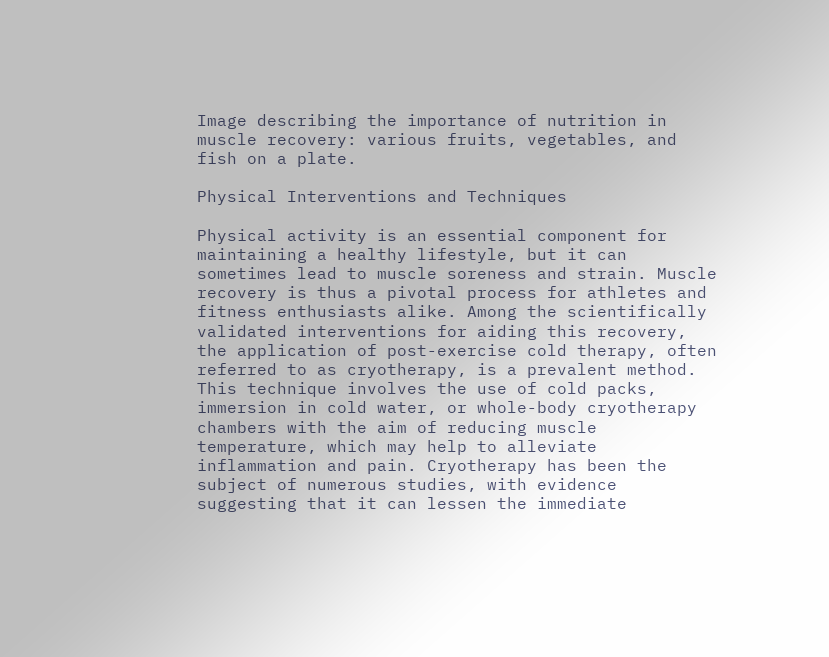Image describing the importance of nutrition in muscle recovery: various fruits, vegetables, and fish on a plate.

Physical Interventions and Techniques

Physical activity is an essential component for maintaining a healthy lifestyle, but it can sometimes lead to muscle soreness and strain. Muscle recovery is thus a pivotal process for athletes and fitness enthusiasts alike. Among the scientifically validated interventions for aiding this recovery, the application of post-exercise cold therapy, often referred to as cryotherapy, is a prevalent method. This technique involves the use of cold packs, immersion in cold water, or whole-body cryotherapy chambers with the aim of reducing muscle temperature, which may help to alleviate inflammation and pain. Cryotherapy has been the subject of numerous studies, with evidence suggesting that it can lessen the immediate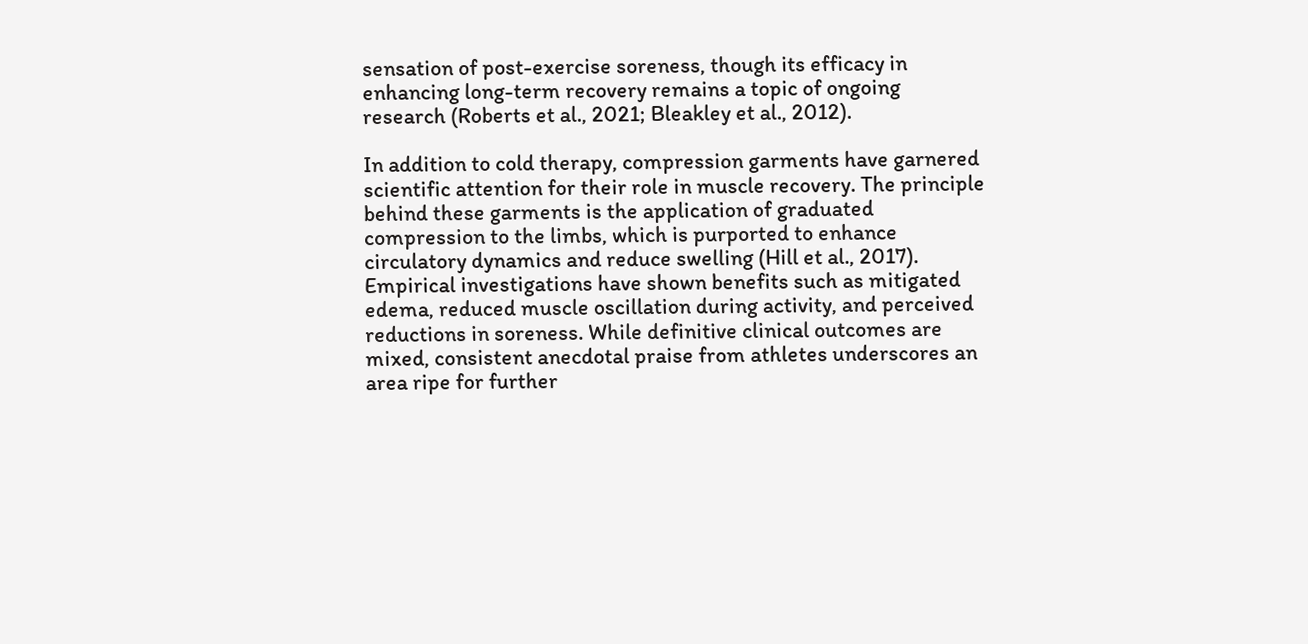sensation of post-exercise soreness, though its efficacy in enhancing long-term recovery remains a topic of ongoing research (Roberts et al., 2021; Bleakley et al., 2012).

In addition to cold therapy, compression garments have garnered scientific attention for their role in muscle recovery. The principle behind these garments is the application of graduated compression to the limbs, which is purported to enhance circulatory dynamics and reduce swelling (Hill et al., 2017). Empirical investigations have shown benefits such as mitigated edema, reduced muscle oscillation during activity, and perceived reductions in soreness. While definitive clinical outcomes are mixed, consistent anecdotal praise from athletes underscores an area ripe for further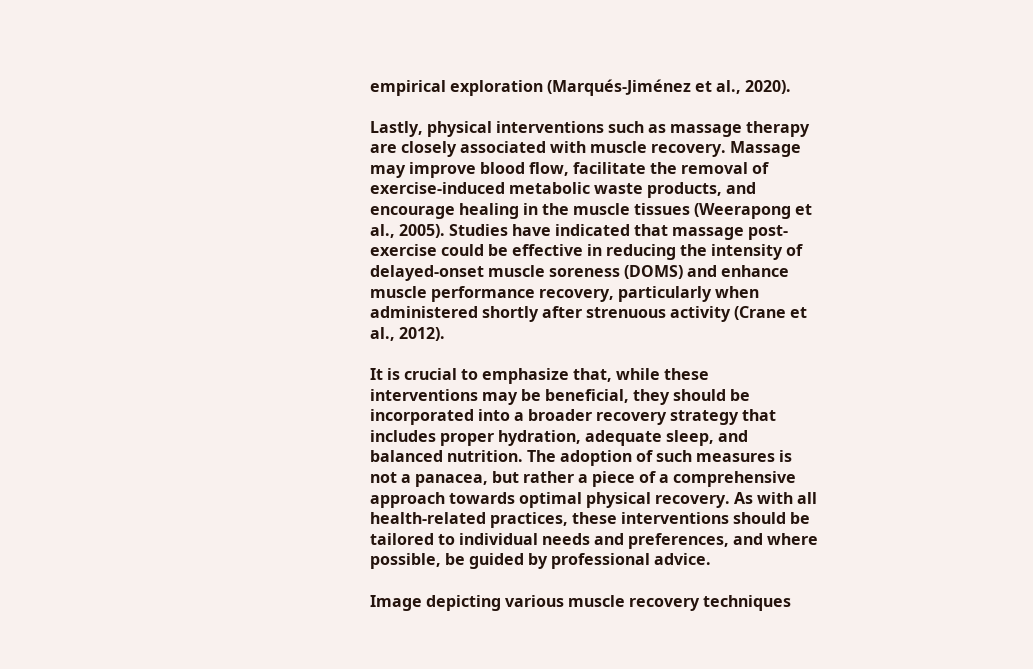empirical exploration (Marqués-Jiménez et al., 2020).

Lastly, physical interventions such as massage therapy are closely associated with muscle recovery. Massage may improve blood flow, facilitate the removal of exercise-induced metabolic waste products, and encourage healing in the muscle tissues (Weerapong et al., 2005). Studies have indicated that massage post-exercise could be effective in reducing the intensity of delayed-onset muscle soreness (DOMS) and enhance muscle performance recovery, particularly when administered shortly after strenuous activity (Crane et al., 2012).

It is crucial to emphasize that, while these interventions may be beneficial, they should be incorporated into a broader recovery strategy that includes proper hydration, adequate sleep, and balanced nutrition. The adoption of such measures is not a panacea, but rather a piece of a comprehensive approach towards optimal physical recovery. As with all health-related practices, these interventions should be tailored to individual needs and preferences, and where possible, be guided by professional advice.

Image depicting various muscle recovery techniques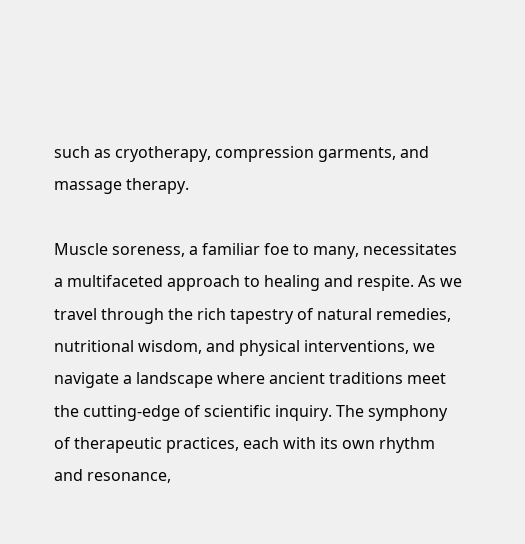such as cryotherapy, compression garments, and massage therapy.

Muscle soreness, a familiar foe to many, necessitates a multifaceted approach to healing and respite. As we travel through the rich tapestry of natural remedies, nutritional wisdom, and physical interventions, we navigate a landscape where ancient traditions meet the cutting-edge of scientific inquiry. The symphony of therapeutic practices, each with its own rhythm and resonance,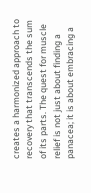creates a harmonized approach to recovery that transcends the sum of its parts. The quest for muscle relief is not just about finding a panacea; it is about embracing a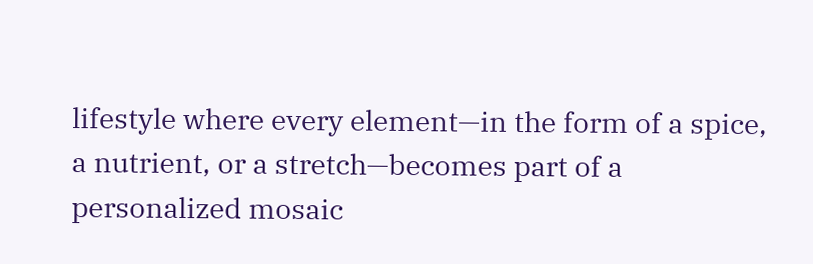lifestyle where every element—in the form of a spice, a nutrient, or a stretch—becomes part of a personalized mosaic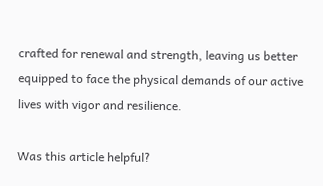crafted for renewal and strength, leaving us better equipped to face the physical demands of our active lives with vigor and resilience.

Was this article helpful?